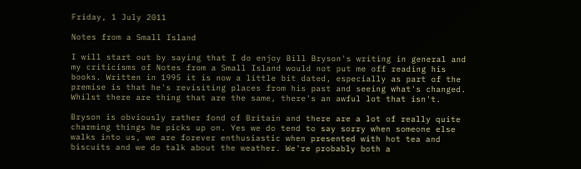Friday, 1 July 2011

Notes from a Small Island

I will start out by saying that I do enjoy Bill Bryson's writing in general and my criticisms of Notes from a Small Island would not put me off reading his books. Written in 1995 it is now a little bit dated, especially as part of the premise is that he's revisiting places from his past and seeing what's changed. Whilst there are thing that are the same, there's an awful lot that isn't.

Bryson is obviously rather fond of Britain and there are a lot of really quite charming things he picks up on. Yes we do tend to say sorry when someone else walks into us, we are forever enthusiastic when presented with hot tea and biscuits and we do talk about the weather. We're probably both a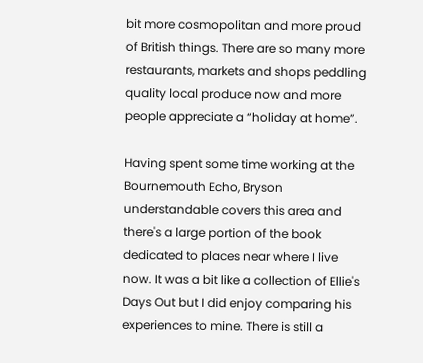bit more cosmopolitan and more proud of British things. There are so many more restaurants, markets and shops peddling quality local produce now and more people appreciate a “holiday at home”.

Having spent some time working at the Bournemouth Echo, Bryson understandable covers this area and there's a large portion of the book dedicated to places near where I live now. It was a bit like a collection of Ellie's Days Out but I did enjoy comparing his experiences to mine. There is still a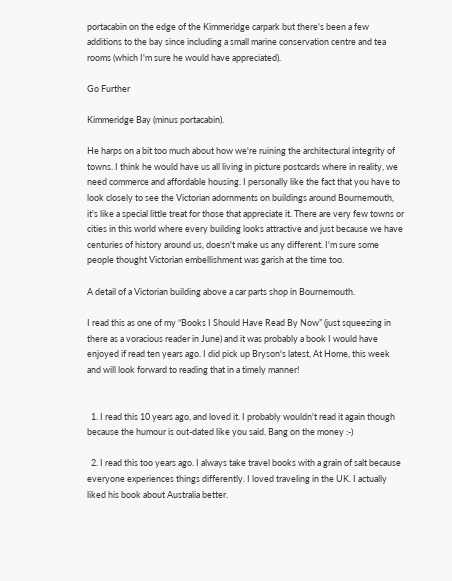portacabin on the edge of the Kimmeridge carpark but there's been a few additions to the bay since including a small marine conservation centre and tea rooms (which I'm sure he would have appreciated).

Go Further

Kimmeridge Bay (minus portacabin).

He harps on a bit too much about how we're ruining the architectural integrity of towns. I think he would have us all living in picture postcards where in reality, we need commerce and affordable housing. I personally like the fact that you have to look closely to see the Victorian adornments on buildings around Bournemouth, it's like a special little treat for those that appreciate it. There are very few towns or cities in this world where every building looks attractive and just because we have centuries of history around us, doesn't make us any different. I'm sure some people thought Victorian embellishment was garish at the time too.

A detail of a Victorian building above a car parts shop in Bournemouth.

I read this as one of my “Books I Should Have Read By Now” (just squeezing in there as a voracious reader in June) and it was probably a book I would have enjoyed if read ten years ago. I did pick up Bryson's latest, At Home, this week and will look forward to reading that in a timely manner!


  1. I read this 10 years ago, and loved it. I probably wouldn't read it again though because the humour is out-dated like you said. Bang on the money :-)

  2. I read this too years ago. I always take travel books with a grain of salt because everyone experiences things differently. I loved traveling in the UK. I actually liked his book about Australia better.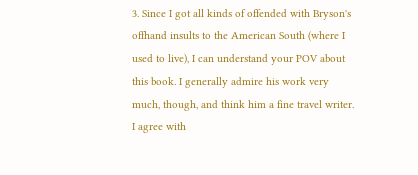3. Since I got all kinds of offended with Bryson's offhand insults to the American South (where I used to live), I can understand your POV about this book. I generally admire his work very much, though, and think him a fine travel writer. I agree with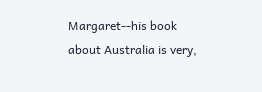Margaret--his book about Australia is very,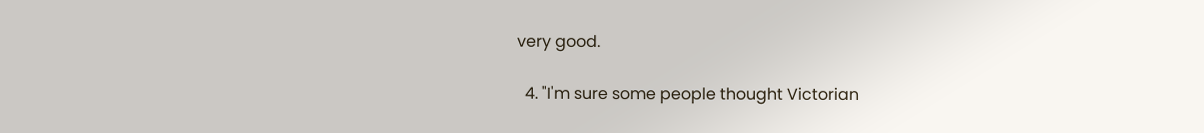very good.

  4. "I'm sure some people thought Victorian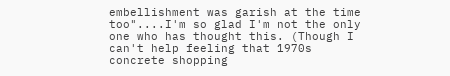embellishment was garish at the time too"....I'm so glad I'm not the only one who has thought this. (Though I can't help feeling that 1970s concrete shopping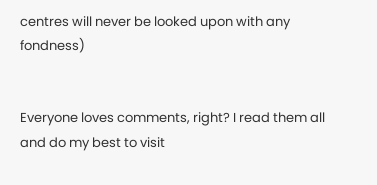centres will never be looked upon with any fondness)


Everyone loves comments, right? I read them all and do my best to visit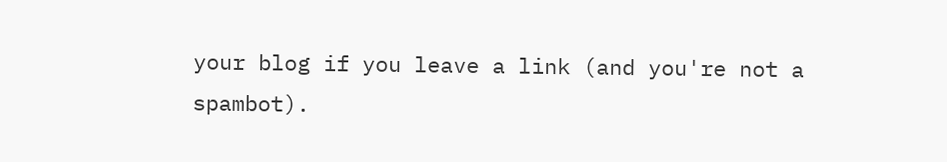your blog if you leave a link (and you're not a spambot).